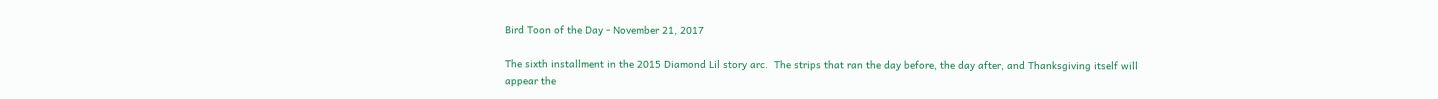Bird Toon of the Day - November 21, 2017

The sixth installment in the 2015 Diamond Lil story arc.  The strips that ran the day before, the day after, and Thanksgiving itself will appear the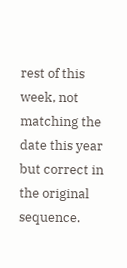rest of this week, not matching the date this year but correct in the original sequence.